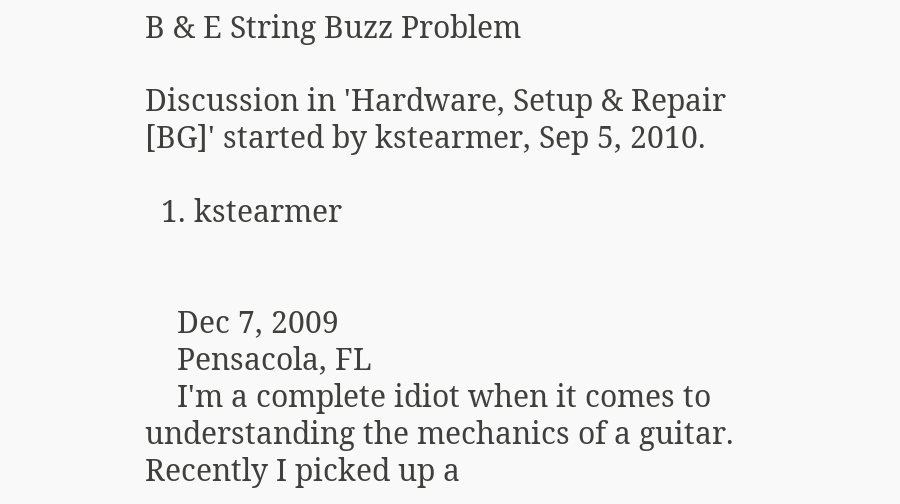B & E String Buzz Problem

Discussion in 'Hardware, Setup & Repair [BG]' started by kstearmer, Sep 5, 2010.

  1. kstearmer


    Dec 7, 2009
    Pensacola, FL
    I'm a complete idiot when it comes to understanding the mechanics of a guitar. Recently I picked up a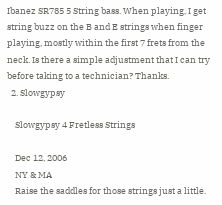Ibanez SR785 5 String bass. When playing, I get string buzz on the B and E strings when finger playing, mostly within the first 7 frets from the neck. Is there a simple adjustment that I can try before taking to a technician? Thanks.
  2. Slowgypsy

    Slowgypsy 4 Fretless Strings

    Dec 12, 2006
    NY & MA
    Raise the saddles for those strings just a little.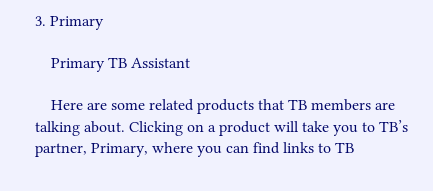3. Primary

    Primary TB Assistant

    Here are some related products that TB members are talking about. Clicking on a product will take you to TB’s partner, Primary, where you can find links to TB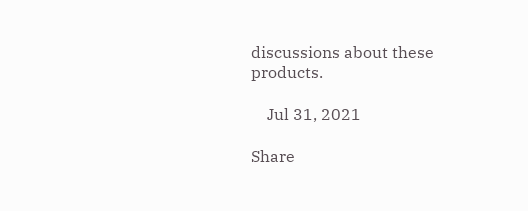discussions about these products.

    Jul 31, 2021

Share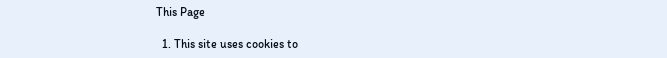This Page

  1. This site uses cookies to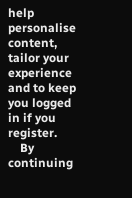help personalise content, tailor your experience and to keep you logged in if you register.
    By continuing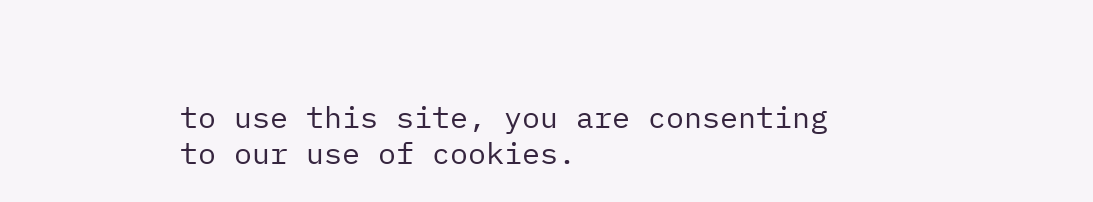to use this site, you are consenting to our use of cookies.